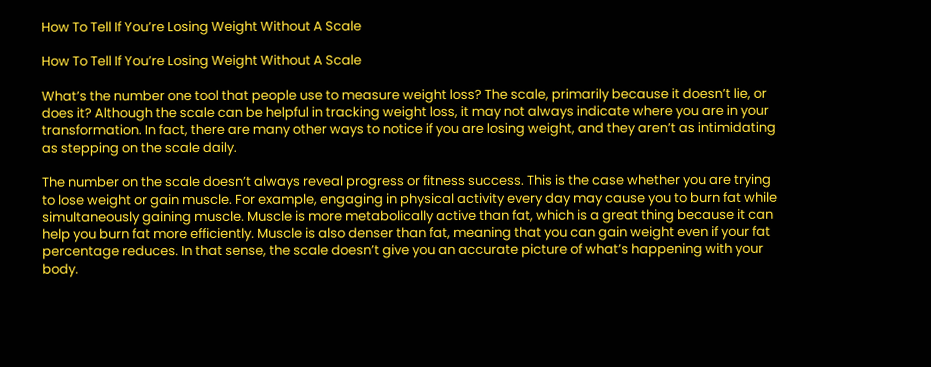How To Tell If You’re Losing Weight Without A Scale

How To Tell If You’re Losing Weight Without A Scale

What’s the number one tool that people use to measure weight loss? The scale, primarily because it doesn’t lie, or does it? Although the scale can be helpful in tracking weight loss, it may not always indicate where you are in your transformation. In fact, there are many other ways to notice if you are losing weight, and they aren’t as intimidating as stepping on the scale daily.

The number on the scale doesn’t always reveal progress or fitness success. This is the case whether you are trying to lose weight or gain muscle. For example, engaging in physical activity every day may cause you to burn fat while simultaneously gaining muscle. Muscle is more metabolically active than fat, which is a great thing because it can help you burn fat more efficiently. Muscle is also denser than fat, meaning that you can gain weight even if your fat percentage reduces. In that sense, the scale doesn’t give you an accurate picture of what’s happening with your body.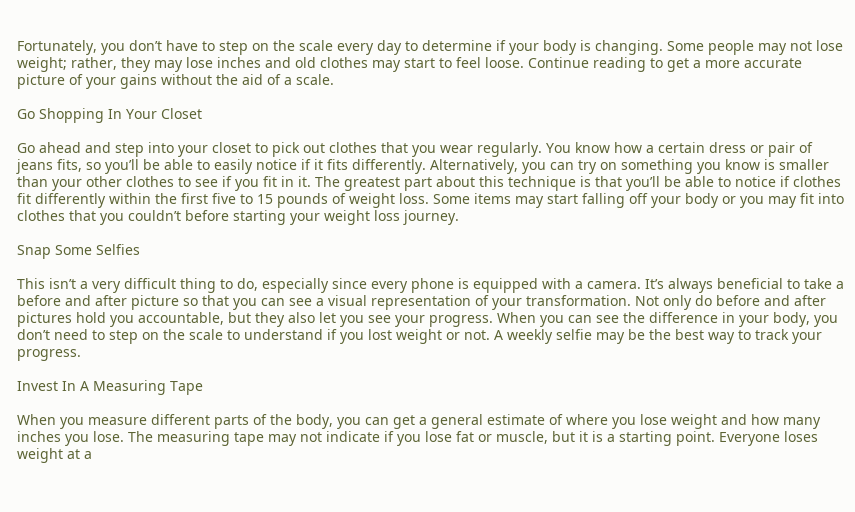Fortunately, you don’t have to step on the scale every day to determine if your body is changing. Some people may not lose weight; rather, they may lose inches and old clothes may start to feel loose. Continue reading to get a more accurate picture of your gains without the aid of a scale.

Go Shopping In Your Closet

Go ahead and step into your closet to pick out clothes that you wear regularly. You know how a certain dress or pair of jeans fits, so you’ll be able to easily notice if it fits differently. Alternatively, you can try on something you know is smaller than your other clothes to see if you fit in it. The greatest part about this technique is that you’ll be able to notice if clothes fit differently within the first five to 15 pounds of weight loss. Some items may start falling off your body or you may fit into clothes that you couldn’t before starting your weight loss journey.

Snap Some Selfies

This isn’t a very difficult thing to do, especially since every phone is equipped with a camera. It’s always beneficial to take a before and after picture so that you can see a visual representation of your transformation. Not only do before and after pictures hold you accountable, but they also let you see your progress. When you can see the difference in your body, you don’t need to step on the scale to understand if you lost weight or not. A weekly selfie may be the best way to track your progress.

Invest In A Measuring Tape

When you measure different parts of the body, you can get a general estimate of where you lose weight and how many inches you lose. The measuring tape may not indicate if you lose fat or muscle, but it is a starting point. Everyone loses weight at a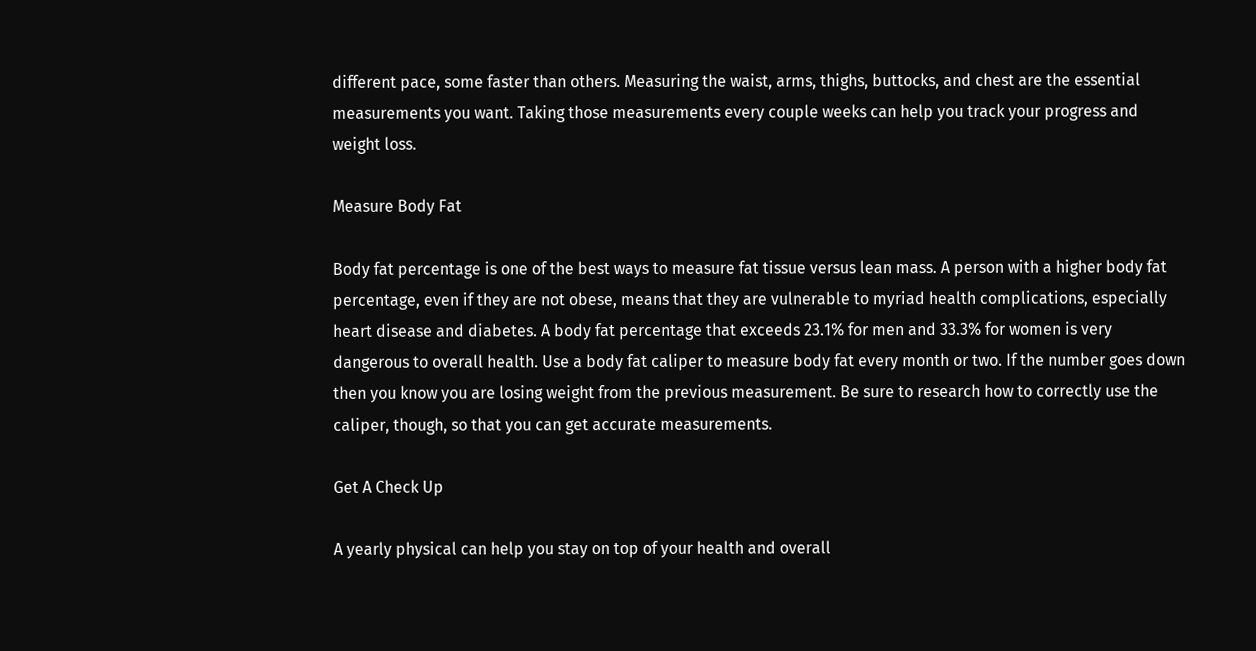different pace, some faster than others. Measuring the waist, arms, thighs, buttocks, and chest are the essential measurements you want. Taking those measurements every couple weeks can help you track your progress and weight loss.

Measure Body Fat

Body fat percentage is one of the best ways to measure fat tissue versus lean mass. A person with a higher body fat percentage, even if they are not obese, means that they are vulnerable to myriad health complications, especially heart disease and diabetes. A body fat percentage that exceeds 23.1% for men and 33.3% for women is very dangerous to overall health. Use a body fat caliper to measure body fat every month or two. If the number goes down then you know you are losing weight from the previous measurement. Be sure to research how to correctly use the caliper, though, so that you can get accurate measurements.

Get A Check Up

A yearly physical can help you stay on top of your health and overall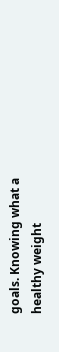goals. Knowing what a healthy weight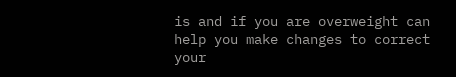is and if you are overweight can help you make changes to correct your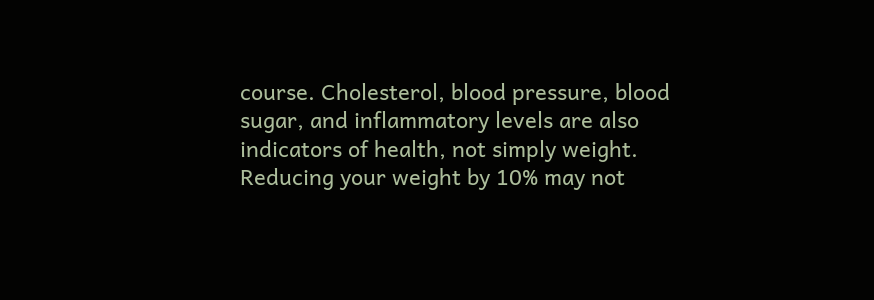course. Cholesterol, blood pressure, blood sugar, and inflammatory levels are also indicators of health, not simply weight. Reducing your weight by 10% may not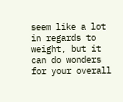seem like a lot in regards to weight, but it can do wonders for your overall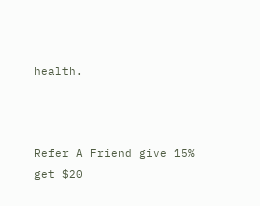health.



Refer A Friend give 15%
get $20